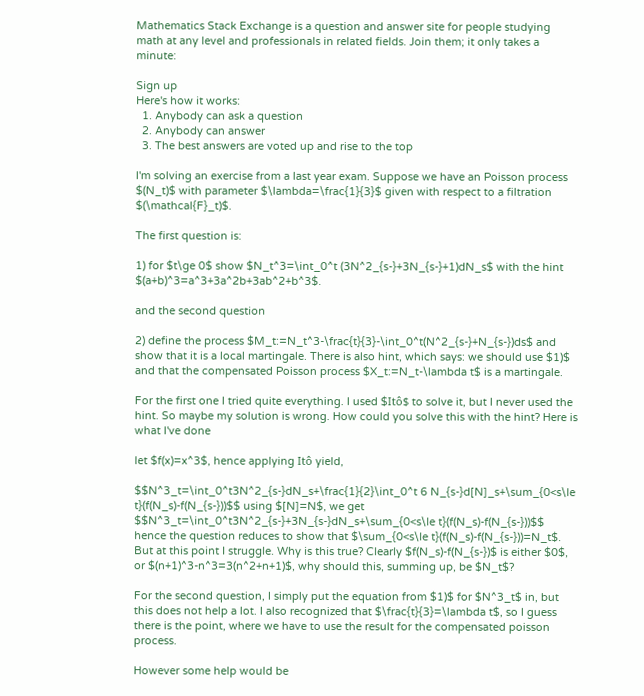Mathematics Stack Exchange is a question and answer site for people studying math at any level and professionals in related fields. Join them; it only takes a minute:

Sign up
Here's how it works:
  1. Anybody can ask a question
  2. Anybody can answer
  3. The best answers are voted up and rise to the top

I'm solving an exercise from a last year exam. Suppose we have an Poisson process $(N_t)$ with parameter $\lambda=\frac{1}{3}$ given with respect to a filtration $(\mathcal{F}_t)$.

The first question is:

1) for $t\ge 0$ show $N_t^3=\int_0^t (3N^2_{s-}+3N_{s-}+1)dN_s$ with the hint $(a+b)^3=a^3+3a^2b+3ab^2+b^3$.

and the second question

2) define the process $M_t:=N_t^3-\frac{t}{3}-\int_0^t(N^2_{s-}+N_{s-})ds$ and show that it is a local martingale. There is also hint, which says: we should use $1)$ and that the compensated Poisson process $X_t:=N_t-\lambda t$ is a martingale.

For the first one I tried quite everything. I used $Itô$ to solve it, but I never used the hint. So maybe my solution is wrong. How could you solve this with the hint? Here is what I've done

let $f(x)=x^3$, hence applying Itô yield,

$$N^3_t=\int_0^t3N^2_{s-}dN_s+\frac{1}{2}\int_0^t 6 N_{s-}d[N]_s+\sum_{0<s\le t}(f(N_s)-f(N_{s-}))$$ using $[N]=N$, we get $$N^3_t=\int_0^t3N^2_{s-}+3N_{s-}dN_s+\sum_{0<s\le t}(f(N_s)-f(N_{s-}))$$ hence the question reduces to show that $\sum_{0<s\le t}(f(N_s)-f(N_{s-}))=N_t$. But at this point I struggle. Why is this true? Clearly $f(N_s)-f(N_{s-})$ is either $0$, or $(n+1)^3-n^3=3(n^2+n+1)$, why should this, summing up, be $N_t$?

For the second question, I simply put the equation from $1)$ for $N^3_t$ in, but this does not help a lot. I also recognized that $\frac{t}{3}=\lambda t$, so I guess there is the point, where we have to use the result for the compensated poisson process.

However some help would be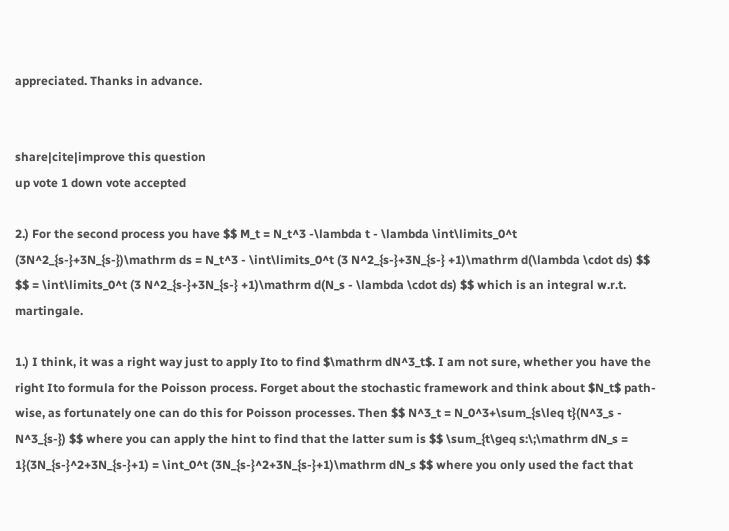appreciated. Thanks in advance.


share|cite|improve this question
up vote 1 down vote accepted

2.) For the second process you have $$ M_t = N_t^3 -\lambda t - \lambda \int\limits_0^t (3N^2_{s-}+3N_{s-})\mathrm ds = N_t^3 - \int\limits_0^t (3 N^2_{s-}+3N_{s-} +1)\mathrm d(\lambda \cdot ds) $$ $$ = \int\limits_0^t (3 N^2_{s-}+3N_{s-} +1)\mathrm d(N_s - \lambda \cdot ds) $$ which is an integral w.r.t. martingale.

1.) I think, it was a right way just to apply Ito to find $\mathrm dN^3_t$. I am not sure, whether you have the right Ito formula for the Poisson process. Forget about the stochastic framework and think about $N_t$ path-wise, as fortunately one can do this for Poisson processes. Then $$ N^3_t = N_0^3+\sum_{s\leq t}(N^3_s - N^3_{s-}) $$ where you can apply the hint to find that the latter sum is $$ \sum_{t\geq s:\;\mathrm dN_s = 1}(3N_{s-}^2+3N_{s-}+1) = \int_0^t (3N_{s-}^2+3N_{s-}+1)\mathrm dN_s $$ where you only used the fact that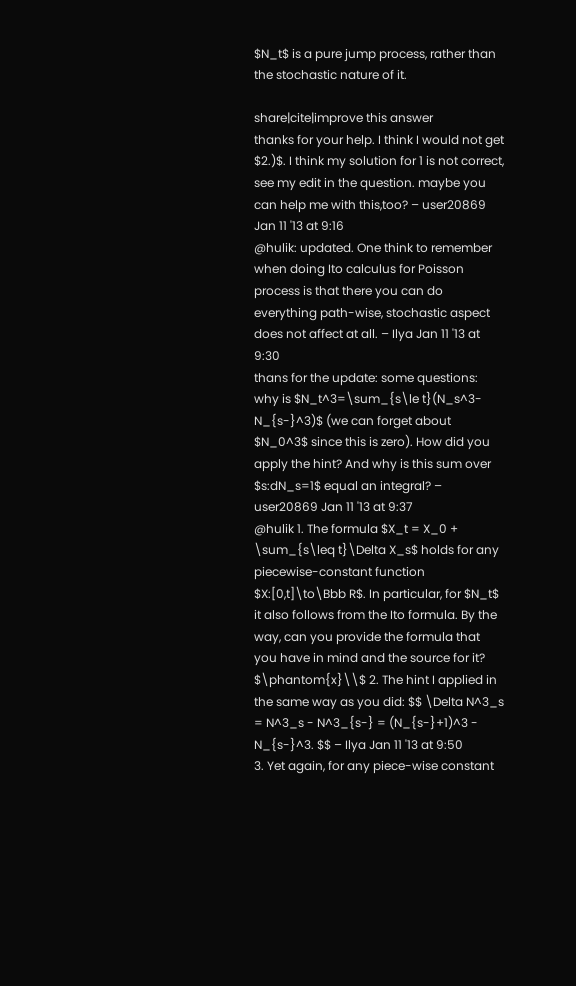$N_t$ is a pure jump process, rather than the stochastic nature of it.

share|cite|improve this answer
thanks for your help. I think I would not get $2.)$. I think my solution for 1 is not correct, see my edit in the question. maybe you can help me with this,too? – user20869 Jan 11 '13 at 9:16
@hulik: updated. One think to remember when doing Ito calculus for Poisson process is that there you can do everything path-wise, stochastic aspect does not affect at all. – Ilya Jan 11 '13 at 9:30
thans for the update: some questions: why is $N_t^3=\sum_{s\le t}(N_s^3-N_{s-}^3)$ (we can forget about $N_0^3$ since this is zero). How did you apply the hint? And why is this sum over $s:dN_s=1$ equal an integral? – user20869 Jan 11 '13 at 9:37
@hulik 1. The formula $X_t = X_0 + \sum_{s\leq t}\Delta X_s$ holds for any piecewise-constant function $X:[0,t]\to\Bbb R$. In particular, for $N_t$ it also follows from the Ito formula. By the way, can you provide the formula that you have in mind and the source for it? $\phantom{x}\\$ 2. The hint I applied in the same way as you did: $$ \Delta N^3_s = N^3_s - N^3_{s-} = (N_{s-}+1)^3 - N_{s-}^3. $$ – Ilya Jan 11 '13 at 9:50
3. Yet again, for any piece-wise constant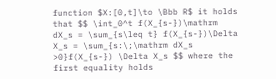function $X:[0,t]\to \Bbb R$ it holds that $$ \int_0^t f(X_{s-})\mathrm dX_s = \sum_{s\leq t} f(X_{s-})\Delta X_s = \sum_{s:\;\mathrm dX_s >0}f(X_{s-}) \Delta X_s $$ where the first equality holds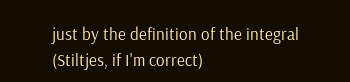just by the definition of the integral (Stiltjes, if I'm correct)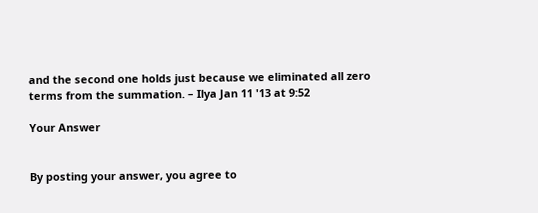and the second one holds just because we eliminated all zero terms from the summation. – Ilya Jan 11 '13 at 9:52

Your Answer


By posting your answer, you agree to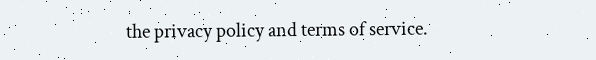the privacy policy and terms of service.